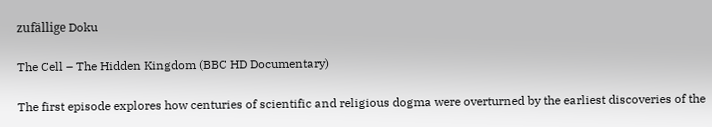zufällige Doku

The Cell – The Hidden Kingdom (BBC HD Documentary)

The first episode explores how centuries of scientific and religious dogma were overturned by the earliest discoveries of the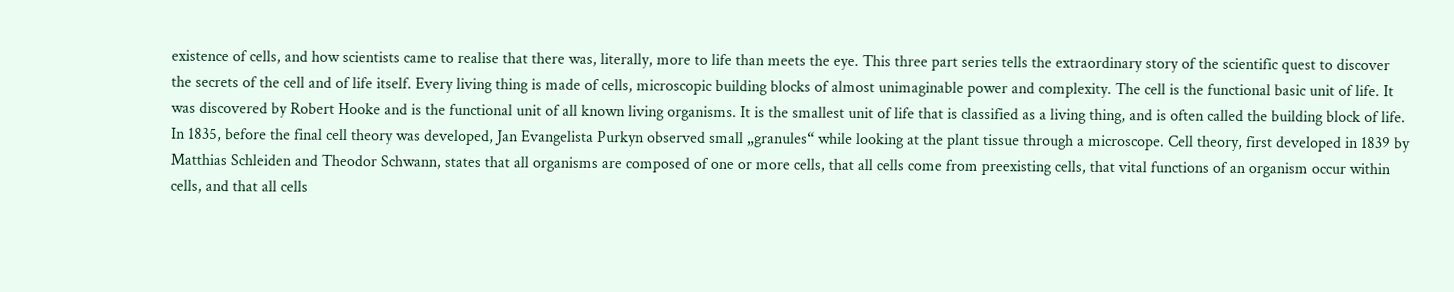existence of cells, and how scientists came to realise that there was, literally, more to life than meets the eye. This three part series tells the extraordinary story of the scientific quest to discover the secrets of the cell and of life itself. Every living thing is made of cells, microscopic building blocks of almost unimaginable power and complexity. The cell is the functional basic unit of life. It was discovered by Robert Hooke and is the functional unit of all known living organisms. It is the smallest unit of life that is classified as a living thing, and is often called the building block of life. In 1835, before the final cell theory was developed, Jan Evangelista Purkyn observed small „granules“ while looking at the plant tissue through a microscope. Cell theory, first developed in 1839 by Matthias Schleiden and Theodor Schwann, states that all organisms are composed of one or more cells, that all cells come from preexisting cells, that vital functions of an organism occur within cells, and that all cells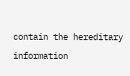contain the hereditary information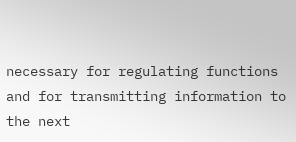necessary for regulating functions and for transmitting information to the next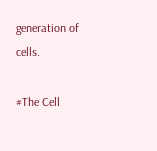generation of cells.

#The Cell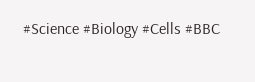#Science #Biology #Cells #BBC